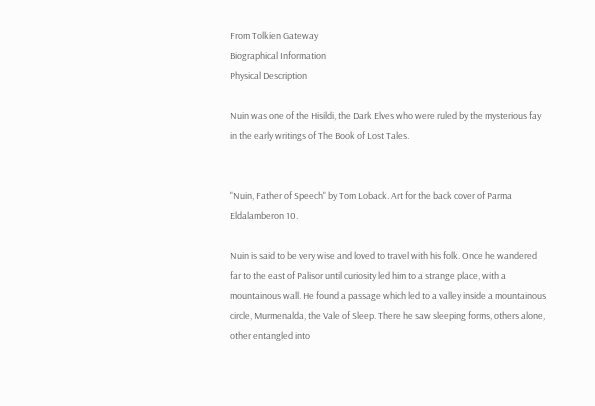From Tolkien Gateway
Biographical Information
Physical Description

Nuin was one of the Hisildi, the Dark Elves who were ruled by the mysterious fay in the early writings of The Book of Lost Tales.


"Nuin, Father of Speech" by Tom Loback. Art for the back cover of Parma Eldalamberon 10.

Nuin is said to be very wise and loved to travel with his folk. Once he wandered far to the east of Palisor until curiosity led him to a strange place, with a mountainous wall. He found a passage which led to a valley inside a mountainous circle, Murmenalda, the Vale of Sleep. There he saw sleeping forms, others alone, other entangled into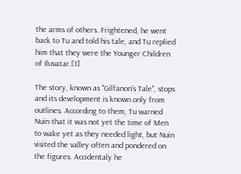the arms of others. Frightened, he went back to Tu and told his tale, and Tu replied him that they were the Younger Children of Iluvatar.[1]

The story, known as "Gilfanon's Tale", stops and its development is known only from outlines. According to them, Tu warned Nuin that it was not yet the time of Men to wake yet as they needed light, but Nuin visited the valley often and pondered on the figures. Accidentaly he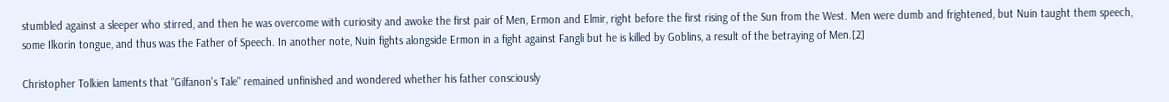stumbled against a sleeper who stirred, and then he was overcome with curiosity and awoke the first pair of Men, Ermon and Elmir, right before the first rising of the Sun from the West. Men were dumb and frightened, but Nuin taught them speech, some Ilkorin tongue, and thus was the Father of Speech. In another note, Nuin fights alongside Ermon in a fight against Fangli but he is killed by Goblins, a result of the betraying of Men.[2]

Christopher Tolkien laments that "Gilfanon's Tale" remained unfinished and wondered whether his father consciously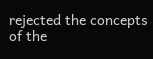rejected the concepts of the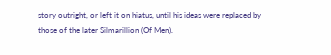story outright, or left it on hiatus, until his ideas were replaced by those of the later Silmarillion (Of Men).